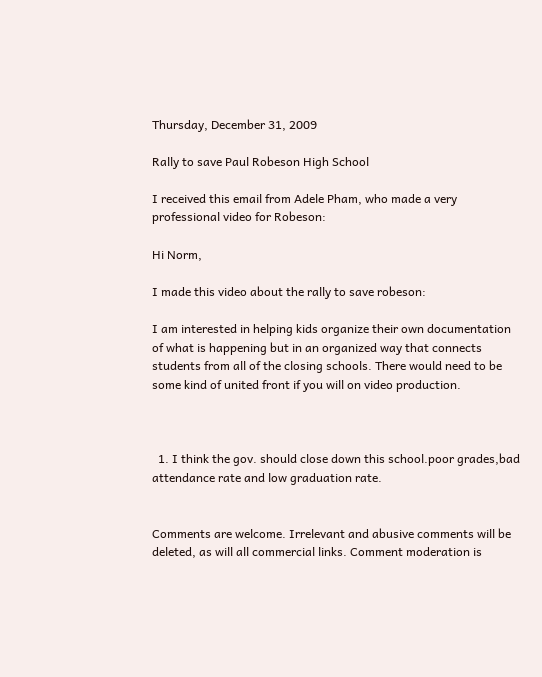Thursday, December 31, 2009

Rally to save Paul Robeson High School

I received this email from Adele Pham, who made a very professional video for Robeson:

Hi Norm,

I made this video about the rally to save robeson:

I am interested in helping kids organize their own documentation of what is happening but in an organized way that connects students from all of the closing schools. There would need to be some kind of united front if you will on video production.



  1. I think the gov. should close down this school.poor grades,bad attendance rate and low graduation rate.


Comments are welcome. Irrelevant and abusive comments will be deleted, as will all commercial links. Comment moderation is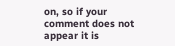on, so if your comment does not appear it is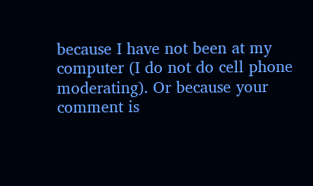because I have not been at my computer (I do not do cell phone moderating). Or because your comment is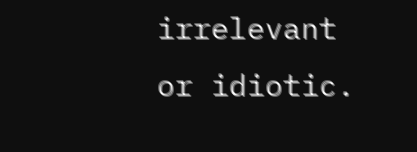irrelevant or idiotic.